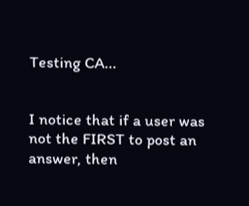Testing CA...


I notice that if a user was not the FIRST to post an answer, then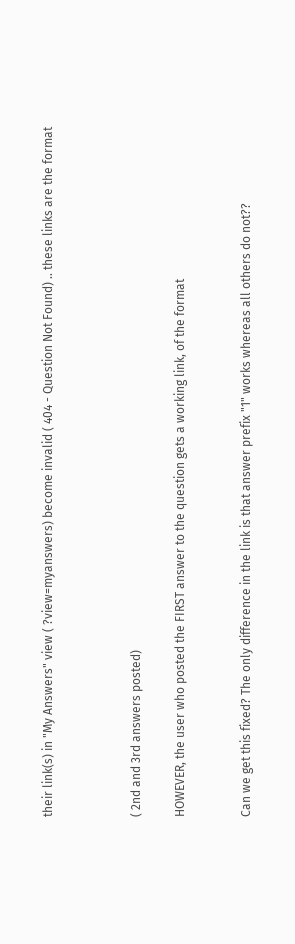their link(s) in "My Answers" view ( ?view=myanswers) become invalid ( 404 - Question Not Found) .. these links are the format



( 2nd and 3rd answers posted)

HOWEVER, the user who posted the FIRST answer to the question gets a working link, of the format


Can we get this fixed? The only difference in the link is that answer prefix "1" works whereas all others do not??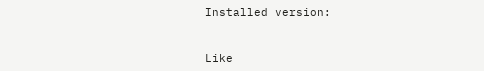Installed version:


Like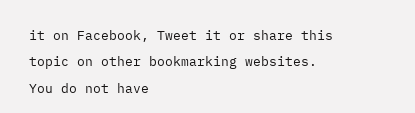it on Facebook, Tweet it or share this topic on other bookmarking websites.
You do not have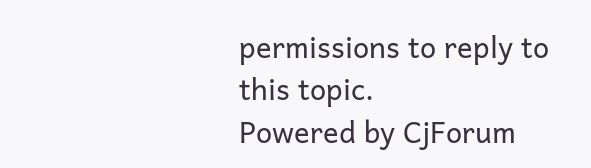permissions to reply to this topic.
Powered by CjForum